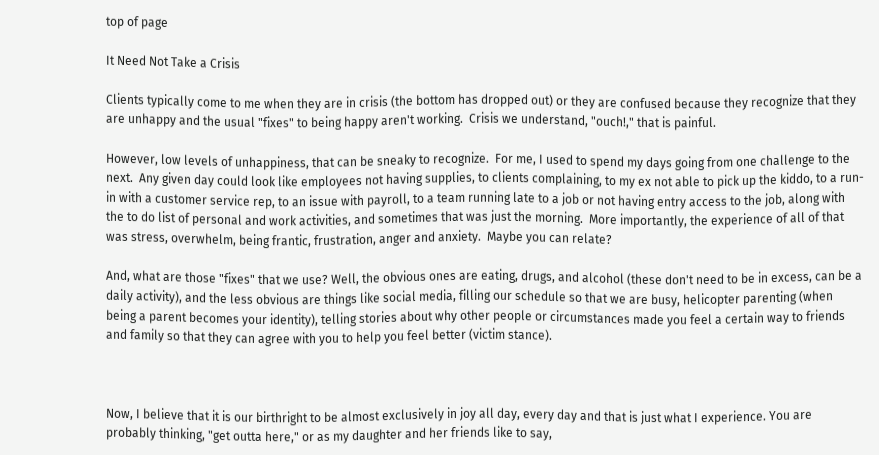top of page

It Need Not Take a Crisis

Clients typically come to me when they are in crisis (the bottom has dropped out) or they are confused because they recognize that they are unhappy and the usual "fixes" to being happy aren't working.  Crisis we understand, "ouch!," that is painful.

However, low levels of unhappiness, that can be sneaky to recognize.  For me, I used to spend my days going from one challenge to the next.  Any given day could look like employees not having supplies, to clients complaining, to my ex not able to pick up the kiddo, to a run-in with a customer service rep, to an issue with payroll, to a team running late to a job or not having entry access to the job, along with the to do list of personal and work activities, and sometimes that was just the morning.  More importantly, the experience of all of that was stress, overwhelm, being frantic, frustration, anger and anxiety.  Maybe you can relate?

And, what are those "fixes" that we use? Well, the obvious ones are eating, drugs, and alcohol (these don't need to be in excess, can be a daily activity), and the less obvious are things like social media, filling our schedule so that we are busy, helicopter parenting (when being a parent becomes your identity), telling stories about why other people or circumstances made you feel a certain way to friends and family so that they can agree with you to help you feel better (victim stance).



Now, I believe that it is our birthright to be almost exclusively in joy all day, every day and that is just what I experience. You are probably thinking, "get outta here," or as my daughter and her friends like to say,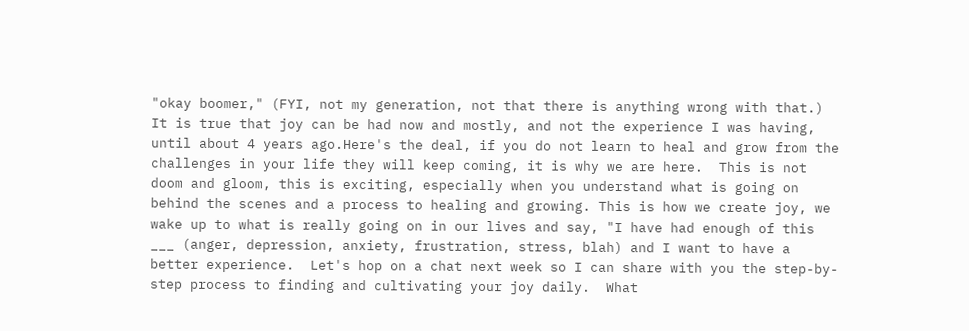"okay boomer," (FYI, not my generation, not that there is anything wrong with that.) It is true that joy can be had now and mostly, and not the experience I was having, until about 4 years ago.Here's the deal, if you do not learn to heal and grow from the challenges in your life they will keep coming, it is why we are here.  This is not doom and gloom, this is exciting, especially when you understand what is going on behind the scenes and a process to healing and growing. This is how we create joy, we wake up to what is really going on in our lives and say, "I have had enough of this ___ (anger, depression, anxiety, frustration, stress, blah) and I want to have a better experience.  Let's hop on a chat next week so I can share with you the step-by-step process to finding and cultivating your joy daily.  What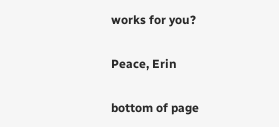works for you?

Peace, Erin

bottom of page